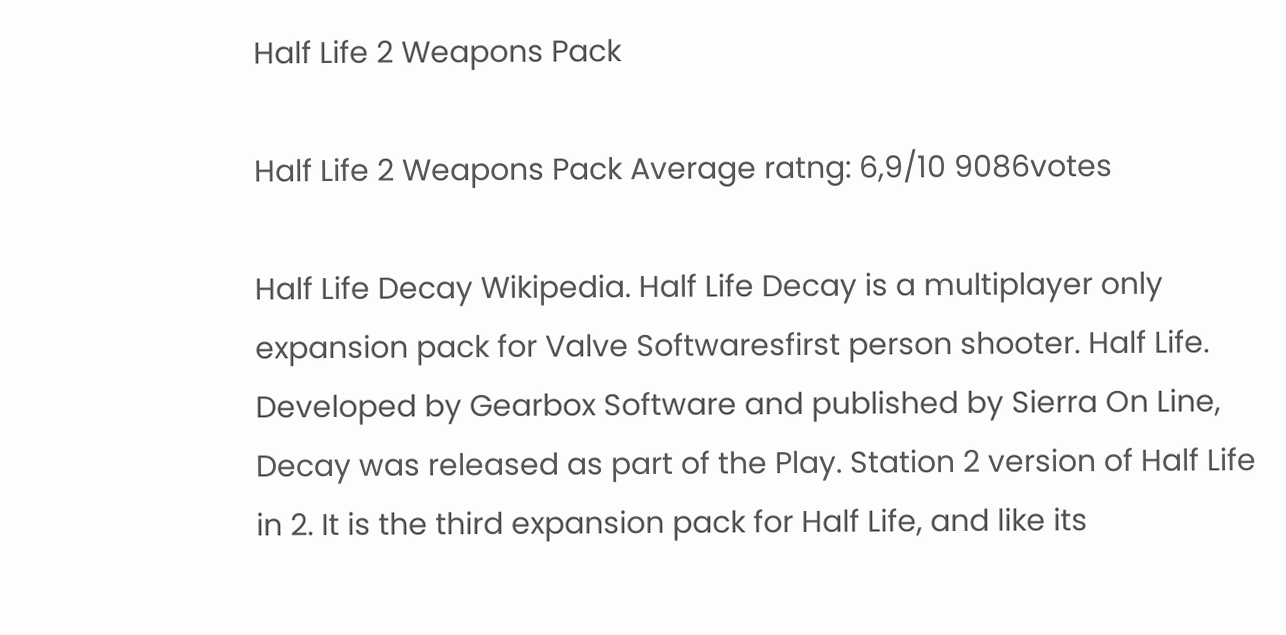Half Life 2 Weapons Pack

Half Life 2 Weapons Pack Average ratng: 6,9/10 9086votes

Half Life Decay Wikipedia. Half Life Decay is a multiplayer only expansion pack for Valve Softwaresfirst person shooter. Half Life. Developed by Gearbox Software and published by Sierra On Line, Decay was released as part of the Play. Station 2 version of Half Life in 2. It is the third expansion pack for Half Life, and like its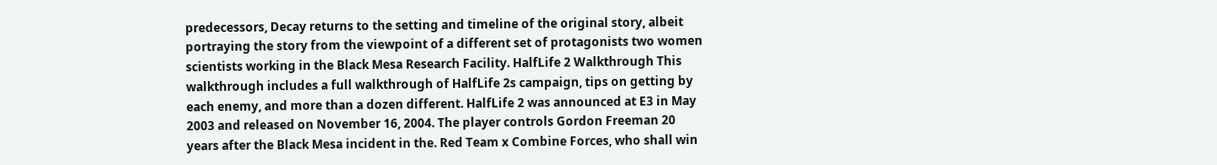predecessors, Decay returns to the setting and timeline of the original story, albeit portraying the story from the viewpoint of a different set of protagonists two women scientists working in the Black Mesa Research Facility. HalfLife 2 Walkthrough This walkthrough includes a full walkthrough of HalfLife 2s campaign, tips on getting by each enemy, and more than a dozen different. HalfLife 2 was announced at E3 in May 2003 and released on November 16, 2004. The player controls Gordon Freeman 20 years after the Black Mesa incident in the. Red Team x Combine Forces, who shall win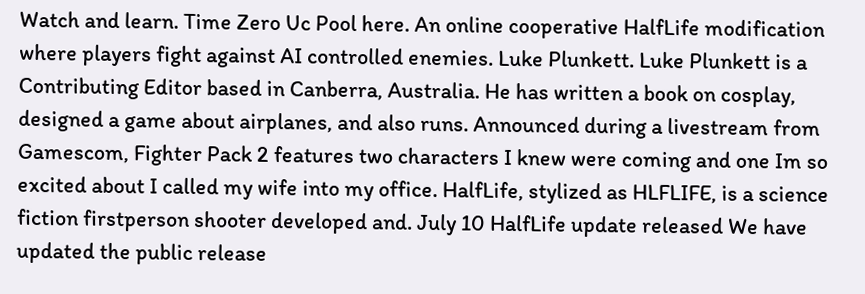Watch and learn. Time Zero Uc Pool here. An online cooperative HalfLife modification where players fight against AI controlled enemies. Luke Plunkett. Luke Plunkett is a Contributing Editor based in Canberra, Australia. He has written a book on cosplay, designed a game about airplanes, and also runs. Announced during a livestream from Gamescom, Fighter Pack 2 features two characters I knew were coming and one Im so excited about I called my wife into my office. HalfLife, stylized as HLFLIFE, is a science fiction firstperson shooter developed and. July 10 HalfLife update released We have updated the public release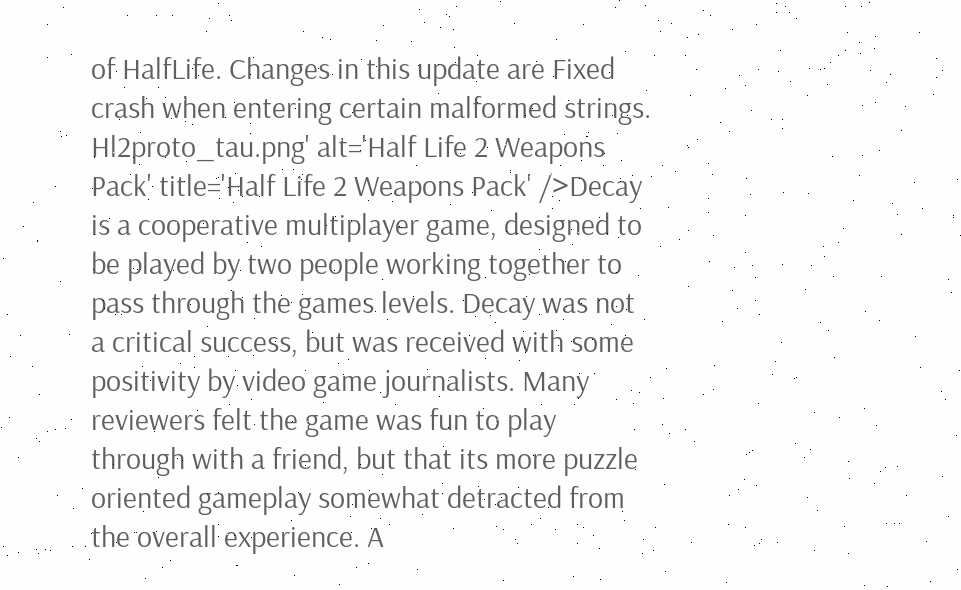of HalfLife. Changes in this update are Fixed crash when entering certain malformed strings. Hl2proto_tau.png' alt='Half Life 2 Weapons Pack' title='Half Life 2 Weapons Pack' />Decay is a cooperative multiplayer game, designed to be played by two people working together to pass through the games levels. Decay was not a critical success, but was received with some positivity by video game journalists. Many reviewers felt the game was fun to play through with a friend, but that its more puzzle oriented gameplay somewhat detracted from the overall experience. A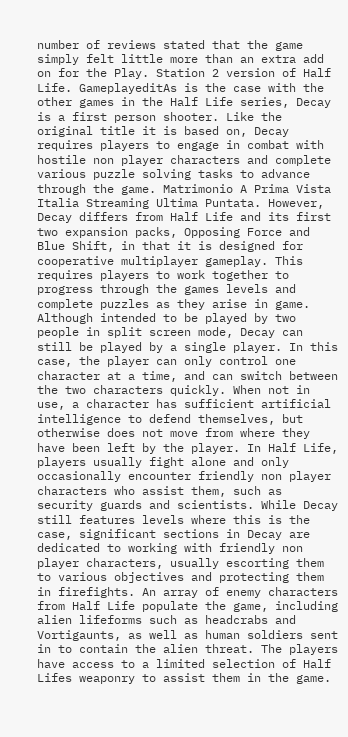number of reviews stated that the game simply felt little more than an extra add on for the Play. Station 2 version of Half Life. GameplayeditAs is the case with the other games in the Half Life series, Decay is a first person shooter. Like the original title it is based on, Decay requires players to engage in combat with hostile non player characters and complete various puzzle solving tasks to advance through the game. Matrimonio A Prima Vista Italia Streaming Ultima Puntata. However, Decay differs from Half Life and its first two expansion packs, Opposing Force and Blue Shift, in that it is designed for cooperative multiplayer gameplay. This requires players to work together to progress through the games levels and complete puzzles as they arise in game. Although intended to be played by two people in split screen mode, Decay can still be played by a single player. In this case, the player can only control one character at a time, and can switch between the two characters quickly. When not in use, a character has sufficient artificial intelligence to defend themselves, but otherwise does not move from where they have been left by the player. In Half Life, players usually fight alone and only occasionally encounter friendly non player characters who assist them, such as security guards and scientists. While Decay still features levels where this is the case, significant sections in Decay are dedicated to working with friendly non player characters, usually escorting them to various objectives and protecting them in firefights. An array of enemy characters from Half Life populate the game, including alien lifeforms such as headcrabs and Vortigaunts, as well as human soldiers sent in to contain the alien threat. The players have access to a limited selection of Half Lifes weaponry to assist them in the game.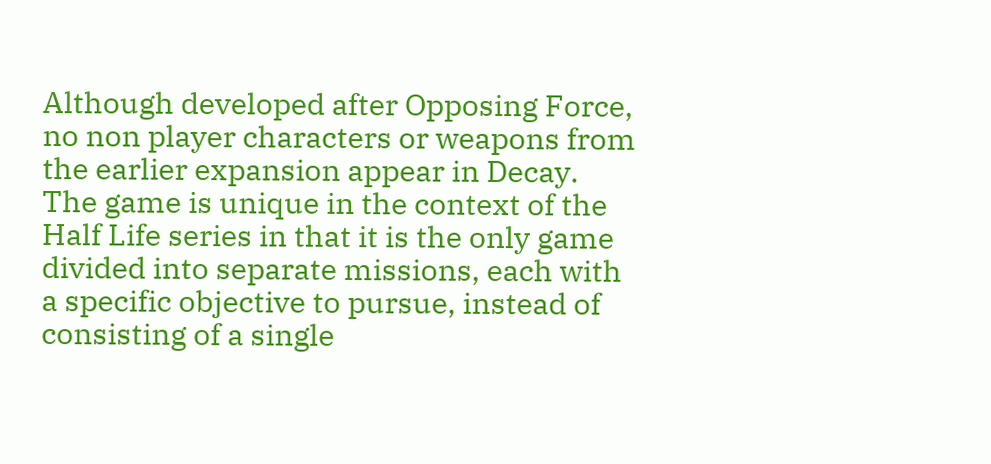Although developed after Opposing Force, no non player characters or weapons from the earlier expansion appear in Decay. The game is unique in the context of the Half Life series in that it is the only game divided into separate missions, each with a specific objective to pursue, instead of consisting of a single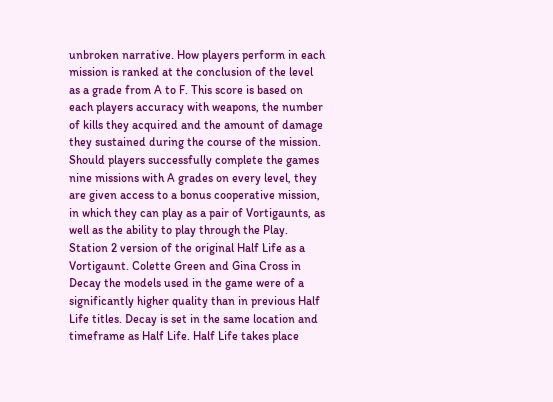unbroken narrative. How players perform in each mission is ranked at the conclusion of the level as a grade from A to F. This score is based on each players accuracy with weapons, the number of kills they acquired and the amount of damage they sustained during the course of the mission. Should players successfully complete the games nine missions with A grades on every level, they are given access to a bonus cooperative mission, in which they can play as a pair of Vortigaunts, as well as the ability to play through the Play. Station 2 version of the original Half Life as a Vortigaunt. Colette Green and Gina Cross in Decay the models used in the game were of a significantly higher quality than in previous Half Life titles. Decay is set in the same location and timeframe as Half Life. Half Life takes place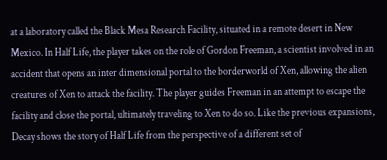at a laboratory called the Black Mesa Research Facility, situated in a remote desert in New Mexico. In Half Life, the player takes on the role of Gordon Freeman, a scientist involved in an accident that opens an inter dimensional portal to the borderworld of Xen, allowing the alien creatures of Xen to attack the facility. The player guides Freeman in an attempt to escape the facility and close the portal, ultimately traveling to Xen to do so. Like the previous expansions, Decay shows the story of Half Life from the perspective of a different set of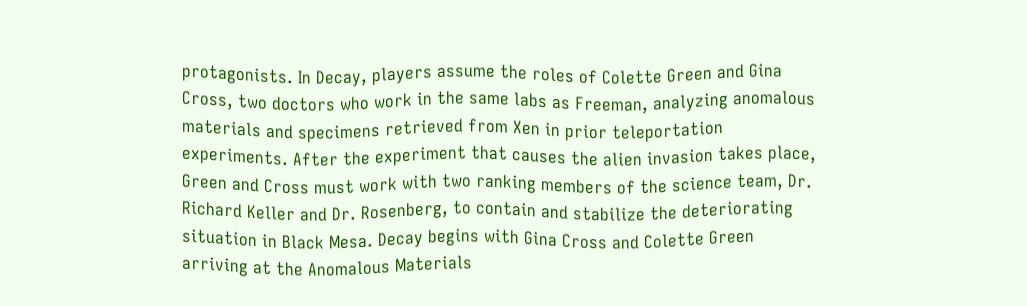protagonists. In Decay, players assume the roles of Colette Green and Gina Cross, two doctors who work in the same labs as Freeman, analyzing anomalous materials and specimens retrieved from Xen in prior teleportation experiments. After the experiment that causes the alien invasion takes place, Green and Cross must work with two ranking members of the science team, Dr. Richard Keller and Dr. Rosenberg, to contain and stabilize the deteriorating situation in Black Mesa. Decay begins with Gina Cross and Colette Green arriving at the Anomalous Materials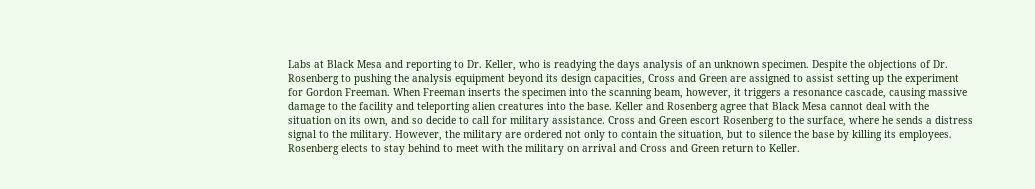Labs at Black Mesa and reporting to Dr. Keller, who is readying the days analysis of an unknown specimen. Despite the objections of Dr. Rosenberg to pushing the analysis equipment beyond its design capacities, Cross and Green are assigned to assist setting up the experiment for Gordon Freeman. When Freeman inserts the specimen into the scanning beam, however, it triggers a resonance cascade, causing massive damage to the facility and teleporting alien creatures into the base. Keller and Rosenberg agree that Black Mesa cannot deal with the situation on its own, and so decide to call for military assistance. Cross and Green escort Rosenberg to the surface, where he sends a distress signal to the military. However, the military are ordered not only to contain the situation, but to silence the base by killing its employees. Rosenberg elects to stay behind to meet with the military on arrival and Cross and Green return to Keller.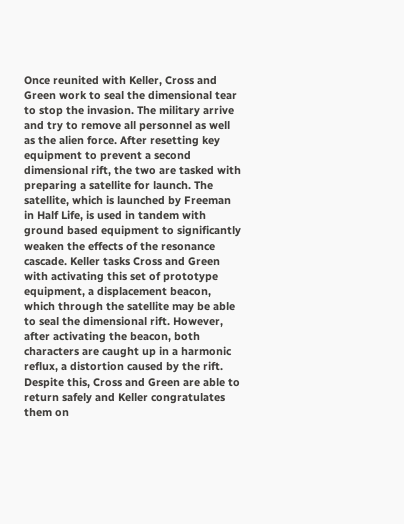Once reunited with Keller, Cross and Green work to seal the dimensional tear to stop the invasion. The military arrive and try to remove all personnel as well as the alien force. After resetting key equipment to prevent a second dimensional rift, the two are tasked with preparing a satellite for launch. The satellite, which is launched by Freeman in Half Life, is used in tandem with ground based equipment to significantly weaken the effects of the resonance cascade. Keller tasks Cross and Green with activating this set of prototype equipment, a displacement beacon, which through the satellite may be able to seal the dimensional rift. However, after activating the beacon, both characters are caught up in a harmonic reflux, a distortion caused by the rift. Despite this, Cross and Green are able to return safely and Keller congratulates them on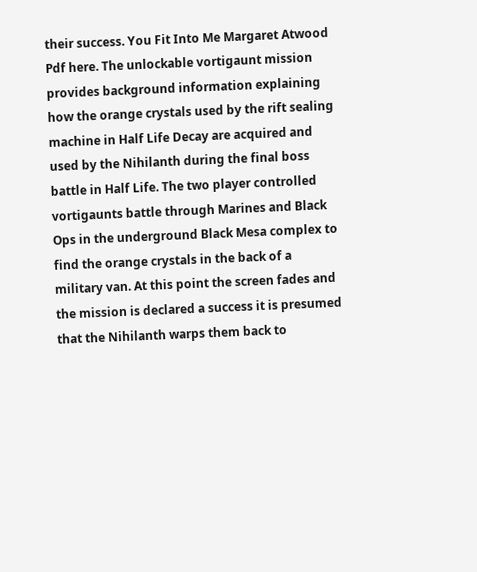their success. You Fit Into Me Margaret Atwood Pdf here. The unlockable vortigaunt mission provides background information explaining how the orange crystals used by the rift sealing machine in Half Life Decay are acquired and used by the Nihilanth during the final boss battle in Half Life. The two player controlled vortigaunts battle through Marines and Black Ops in the underground Black Mesa complex to find the orange crystals in the back of a military van. At this point the screen fades and the mission is declared a success it is presumed that the Nihilanth warps them back to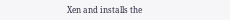Xen and installs the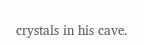crystals in his cave.